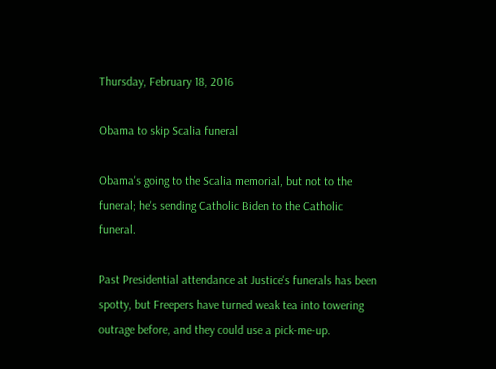Thursday, February 18, 2016

Obama to skip Scalia funeral

Obama's going to the Scalia memorial, but not to the funeral; he's sending Catholic Biden to the Catholic funeral.

Past Presidential attendance at Justice's funerals has been spotty, but Freepers have turned weak tea into towering outrage before, and they could use a pick-me-up.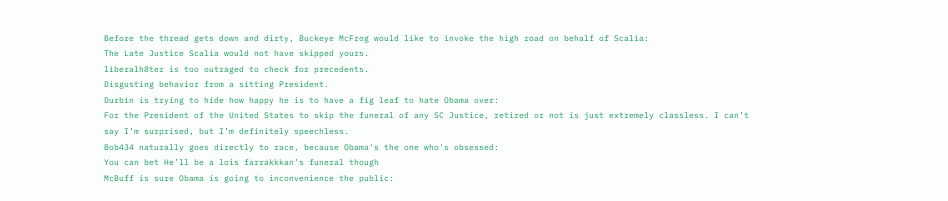Before the thread gets down and dirty, Buckeye McFrog would like to invoke the high road on behalf of Scalia:
The Late Justice Scalia would not have skipped yours.
liberalh8ter is too outraged to check for precedents.
Disgusting behavior from a sitting President.
Durbin is trying to hide how happy he is to have a fig leaf to hate Obama over:
For the President of the United States to skip the funeral of any SC Justice, retired or not is just extremely classless. I can’t say I’m surprised, but I’m definitely speechless.
Bob434 naturally goes directly to race, because Obama's the one who's obsessed:
You can bet He’ll be a lois farrakkkan’s funeral though
McBuff is sure Obama is going to inconvenience the public: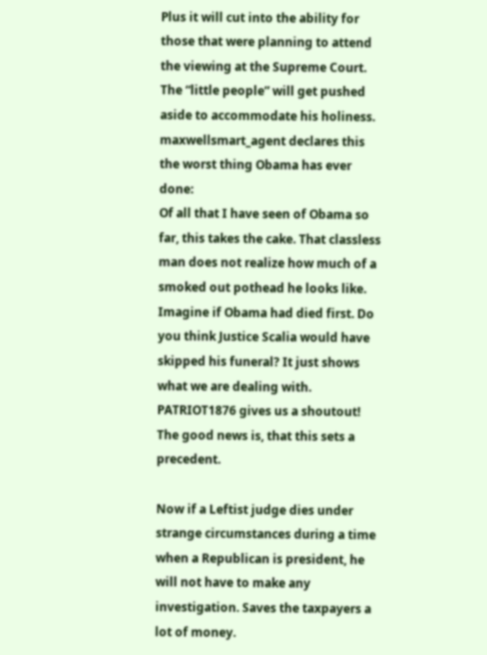Plus it will cut into the ability for those that were planning to attend the viewing at the Supreme Court. The “little people” will get pushed aside to accommodate his holiness.
maxwellsmart_agent declares this the worst thing Obama has ever done:
Of all that I have seen of Obama so far, this takes the cake. That classless man does not realize how much of a smoked out pothead he looks like. Imagine if Obama had died first. Do you think Justice Scalia would have skipped his funeral? It just shows what we are dealing with.
PATRIOT1876 gives us a shoutout!
The good news is, that this sets a precedent.

Now if a Leftist judge dies under strange circumstances during a time when a Republican is president, he will not have to make any investigation. Saves the taxpayers a lot of money.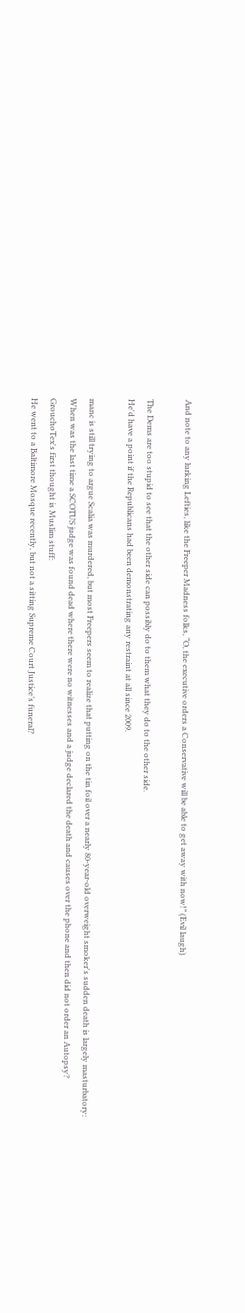And note to any lurking Lefties, like the Freeper Madness folks, “O, the executive orders a Conservative will be able to get away with now!” (Evil laugh)

The Dems are too stupid to see that the other side can possibly do to them what they do to the other side.
He'd have a point if the Republicans had been demonstrating any restraint at all since 2009.

manc is still trying to argue Scalia was murdered, but most Freepers seem to realize that putting on the tin foil over a nearly 80-year-old overweight smoker's sudden death is largely masturbatory:
When was the last time a SCOTUS judge was found dead where there were no witnesses and a judge declared the death and causes over the phone and then did not order an Autopsy?
GrouchoTex's first thought is Muslim stuff:
He went to a Baltimore Mosque recently, but not a sitting Supreme Court Justice’s funeral?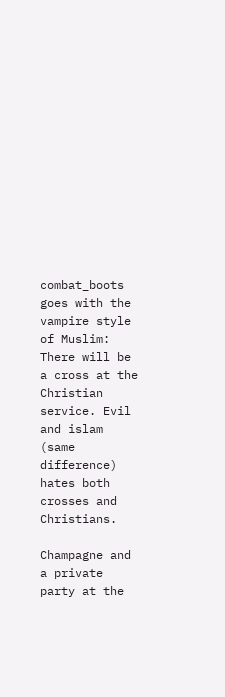combat_boots goes with the vampire style of Muslim:
There will be a cross at the Christian service. Evil and islam (same difference) hates both crosses and Christians.

Champagne and a private party at the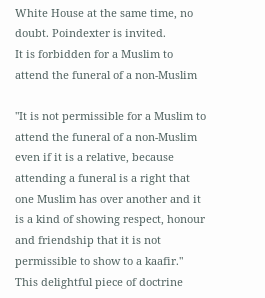White House at the same time, no doubt. Poindexter is invited.
It is forbidden for a Muslim to attend the funeral of a non-Muslim

"It is not permissible for a Muslim to attend the funeral of a non-Muslim even if it is a relative, because attending a funeral is a right that one Muslim has over another and it is a kind of showing respect, honour and friendship that it is not permissible to show to a kaafir."
This delightful piece of doctrine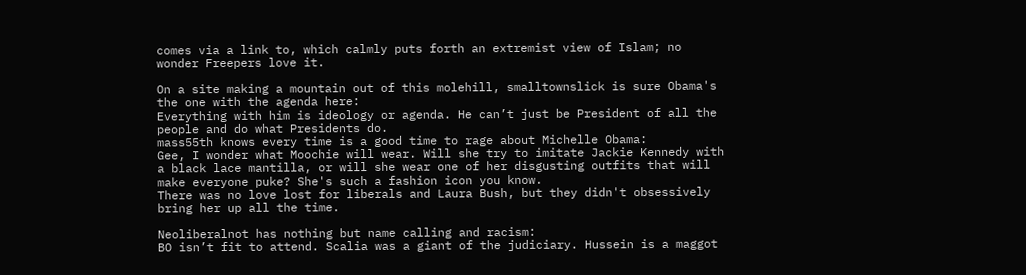comes via a link to, which calmly puts forth an extremist view of Islam; no wonder Freepers love it.

On a site making a mountain out of this molehill, smalltownslick is sure Obama's the one with the agenda here:
Everything with him is ideology or agenda. He can’t just be President of all the people and do what Presidents do.
mass55th knows every time is a good time to rage about Michelle Obama:
Gee, I wonder what Moochie will wear. Will she try to imitate Jackie Kennedy with a black lace mantilla, or will she wear one of her disgusting outfits that will make everyone puke? She's such a fashion icon you know.
There was no love lost for liberals and Laura Bush, but they didn't obsessively bring her up all the time.

Neoliberalnot has nothing but name calling and racism:
BO isn’t fit to attend. Scalia was a giant of the judiciary. Hussein is a maggot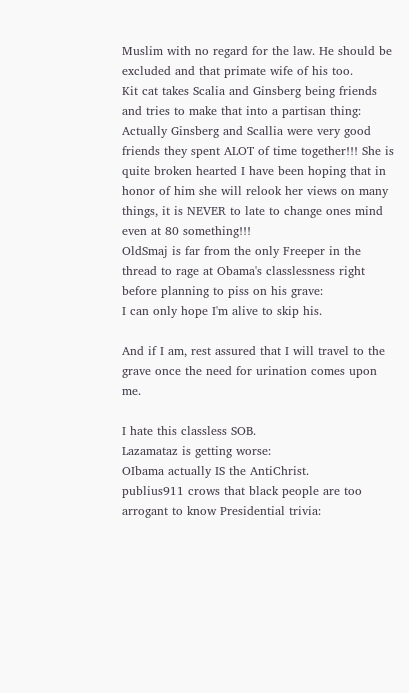Muslim with no regard for the law. He should be excluded and that primate wife of his too.
Kit cat takes Scalia and Ginsberg being friends and tries to make that into a partisan thing:
Actually Ginsberg and Scallia were very good friends they spent ALOT of time together!!! She is quite broken hearted I have been hoping that in honor of him she will relook her views on many things, it is NEVER to late to change ones mind even at 80 something!!!
OldSmaj is far from the only Freeper in the thread to rage at Obama's classlessness right before planning to piss on his grave:
I can only hope I'm alive to skip his.

And if I am, rest assured that I will travel to the grave once the need for urination comes upon me.

I hate this classless SOB.
Lazamataz is getting worse:
OIbama actually IS the AntiChrist.
publius911 crows that black people are too arrogant to know Presidential trivia: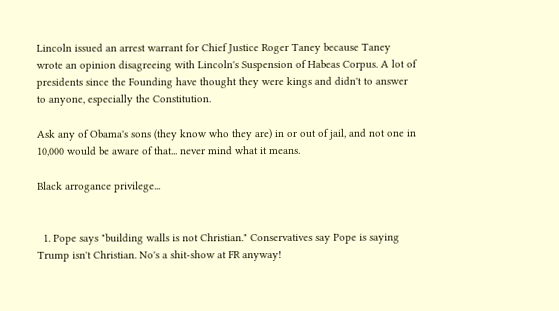Lincoln issued an arrest warrant for Chief Justice Roger Taney because Taney wrote an opinion disagreeing with Lincoln's Suspension of Habeas Corpus. A lot of presidents since the Founding have thought they were kings and didn't to answer to anyone, especially the Constitution.

Ask any of Obama's sons (they know who they are) in or out of jail, and not one in 10,000 would be aware of that... never mind what it means.

Black arrogance privilege...


  1. Pope says "building walls is not Christian." Conservatives say Pope is saying Trump isn't Christian. No's a shit-show at FR anyway!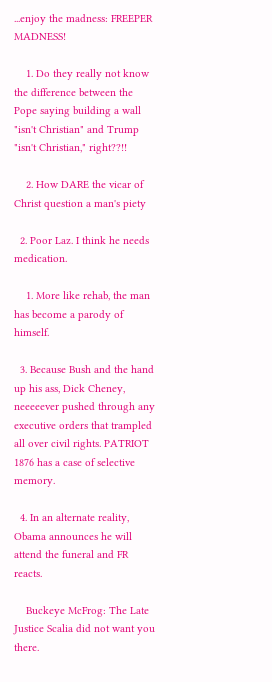...enjoy the madness: FREEPER MADNESS!

    1. Do they really not know the difference between the Pope saying building a wall "isn't Christian" and Trump "isn't Christian," right??!!

    2. How DARE the vicar of Christ question a man's piety

  2. Poor Laz. I think he needs medication.

    1. More like rehab, the man has become a parody of himself.

  3. Because Bush and the hand up his ass, Dick Cheney, neeeeever pushed through any executive orders that trampled all over civil rights. PATRIOT 1876 has a case of selective memory.

  4. In an alternate reality, Obama announces he will attend the funeral and FR reacts.

    Buckeye McFrog: The Late Justice Scalia did not want you there.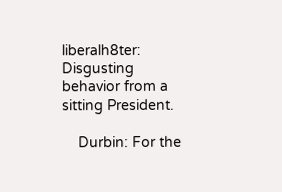liberalh8ter: Disgusting behavior from a sitting President.

    Durbin: For the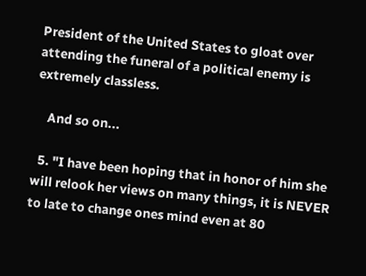President of the United States to gloat over attending the funeral of a political enemy is extremely classless.

    And so on...

  5. "I have been hoping that in honor of him she will relook her views on many things, it is NEVER to late to change ones mind even at 80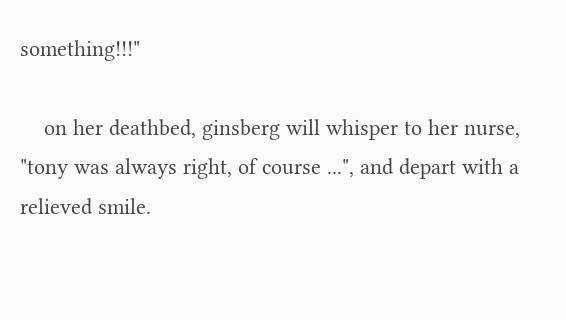something!!!"

    on her deathbed, ginsberg will whisper to her nurse, "tony was always right, of course ...", and depart with a relieved smile.